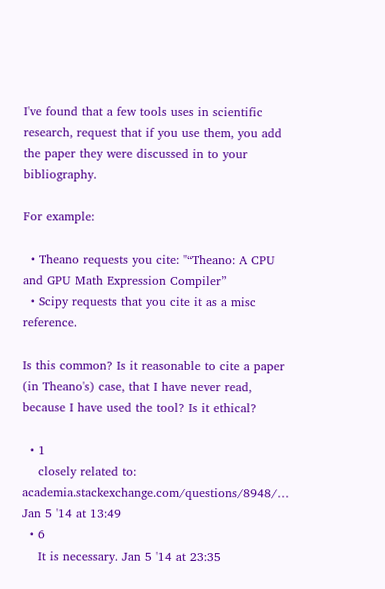I've found that a few tools uses in scientific research, request that if you use them, you add the paper they were discussed in to your bibliography.

For example:

  • Theano requests you cite: "“Theano: A CPU and GPU Math Expression Compiler”
  • Scipy requests that you cite it as a misc reference.

Is this common? Is it reasonable to cite a paper (in Theano's) case, that I have never read, because I have used the tool? Is it ethical?

  • 1
    closely related to: academia.stackexchange.com/questions/8948/… Jan 5 '14 at 13:49
  • 6
    It is necessary. Jan 5 '14 at 23:35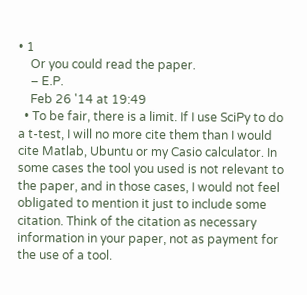• 1
    Or you could read the paper.
    – E.P.
    Feb 26 '14 at 19:49
  • To be fair, there is a limit. If I use SciPy to do a t-test, I will no more cite them than I would cite Matlab, Ubuntu or my Casio calculator. In some cases the tool you used is not relevant to the paper, and in those cases, I would not feel obligated to mention it just to include some citation. Think of the citation as necessary information in your paper, not as payment for the use of a tool.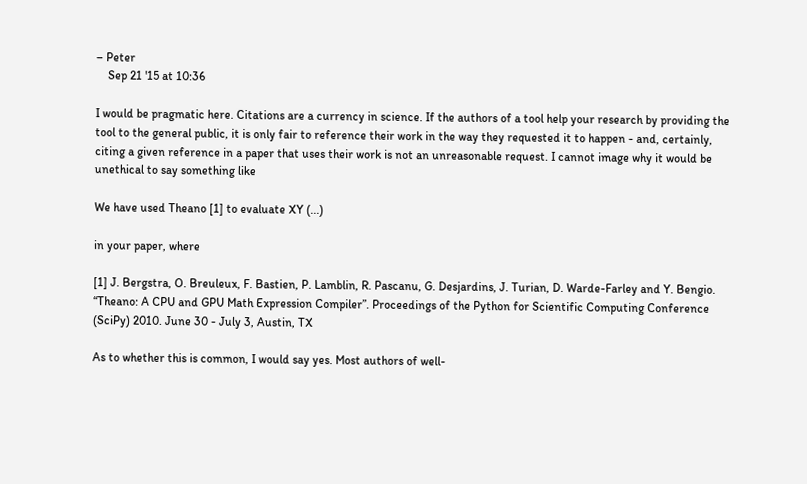– Peter
    Sep 21 '15 at 10:36

I would be pragmatic here. Citations are a currency in science. If the authors of a tool help your research by providing the tool to the general public, it is only fair to reference their work in the way they requested it to happen - and, certainly, citing a given reference in a paper that uses their work is not an unreasonable request. I cannot image why it would be unethical to say something like

We have used Theano [1] to evaluate XY (...)

in your paper, where

[1] J. Bergstra, O. Breuleux, F. Bastien, P. Lamblin, R. Pascanu, G. Desjardins, J. Turian, D. Warde-Farley and Y. Bengio. “Theano: A CPU and GPU Math Expression Compiler”. Proceedings of the Python for Scientific Computing Conference (SciPy) 2010. June 30 - July 3, Austin, TX

As to whether this is common, I would say yes. Most authors of well-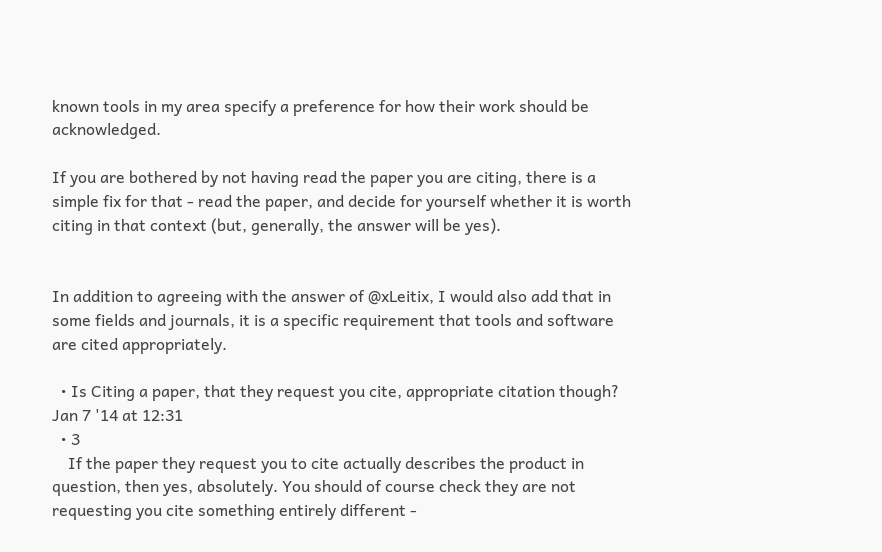known tools in my area specify a preference for how their work should be acknowledged.

If you are bothered by not having read the paper you are citing, there is a simple fix for that - read the paper, and decide for yourself whether it is worth citing in that context (but, generally, the answer will be yes).


In addition to agreeing with the answer of @xLeitix, I would also add that in some fields and journals, it is a specific requirement that tools and software are cited appropriately.

  • Is Citing a paper, that they request you cite, appropriate citation though? Jan 7 '14 at 12:31
  • 3
    If the paper they request you to cite actually describes the product in question, then yes, absolutely. You should of course check they are not requesting you cite something entirely different -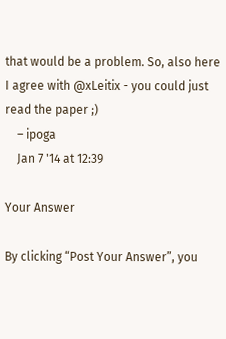that would be a problem. So, also here I agree with @xLeitix - you could just read the paper ;)
    – ipoga
    Jan 7 '14 at 12:39

Your Answer

By clicking “Post Your Answer”, you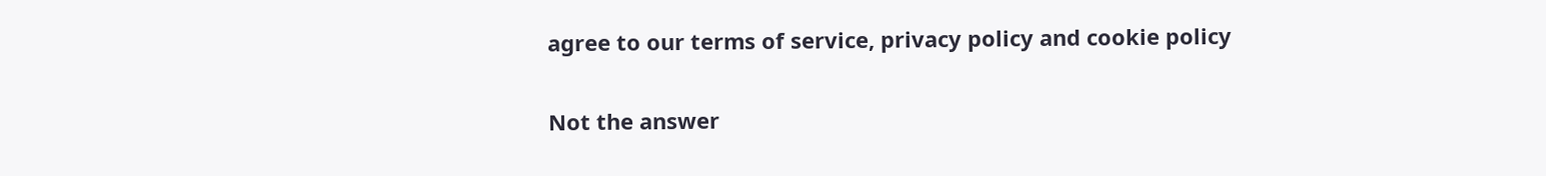agree to our terms of service, privacy policy and cookie policy

Not the answer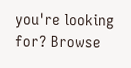you're looking for? Browse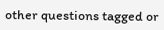other questions tagged or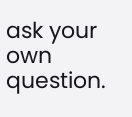ask your own question.